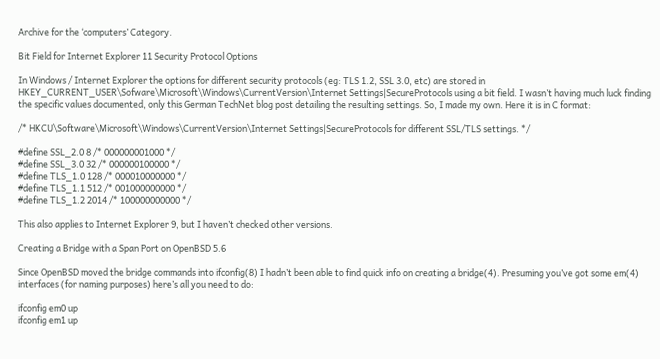Archive for the ‘computers’ Category.

Bit Field for Internet Explorer 11 Security Protocol Options

In Windows / Internet Explorer the options for different security protocols (eg: TLS 1.2, SSL 3.0, etc) are stored in HKEY_CURRENT_USER\Sofware\Microsoft\Windows\CurrentVersion\Internet Settings|SecureProtocols using a bit field. I wasn’t having much luck finding the specific values documented, only this German TechNet blog post detailing the resulting settings. So, I made my own. Here it is in C format:

/* HKCU\Software\Microsoft\Windows\CurrentVersion\Internet Settings|SecureProtocols for different SSL/TLS settings. */

#define SSL_2.0 8 /* 000000001000 */
#define SSL_3.0 32 /* 000000100000 */
#define TLS_1.0 128 /* 000010000000 */
#define TLS_1.1 512 /* 001000000000 */
#define TLS_1.2 2014 /* 100000000000 */

This also applies to Internet Explorer 9, but I haven’t checked other versions.

Creating a Bridge with a Span Port on OpenBSD 5.6

Since OpenBSD moved the bridge commands into ifconfig(8) I hadn’t been able to find quick info on creating a bridge(4). Presuming you’ve got some em(4) interfaces (for naming purposes) here’s all you need to do:

ifconfig em0 up
ifconfig em1 up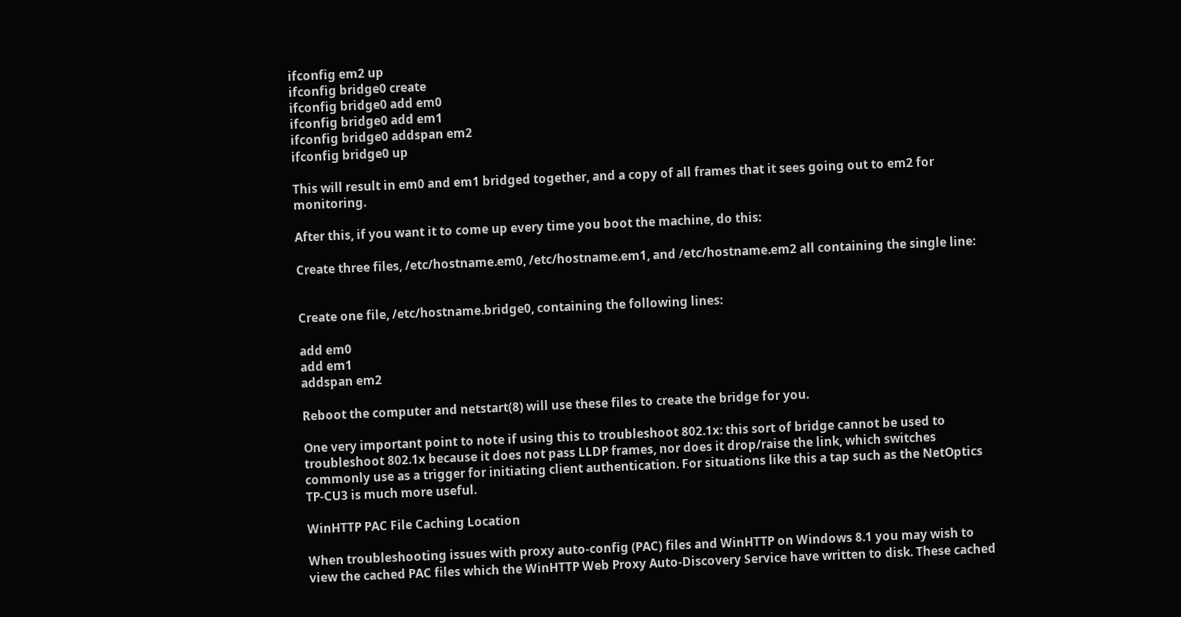ifconfig em2 up
ifconfig bridge0 create
ifconfig bridge0 add em0
ifconfig bridge0 add em1
ifconfig bridge0 addspan em2
ifconfig bridge0 up

This will result in em0 and em1 bridged together, and a copy of all frames that it sees going out to em2 for monitoring.

After this, if you want it to come up every time you boot the machine, do this:

Create three files, /etc/hostname.em0, /etc/hostname.em1, and /etc/hostname.em2 all containing the single line:


Create one file, /etc/hostname.bridge0, containing the following lines:

add em0
add em1
addspan em2

Reboot the computer and netstart(8) will use these files to create the bridge for you.

One very important point to note if using this to troubleshoot 802.1x: this sort of bridge cannot be used to troubleshoot 802.1x because it does not pass LLDP frames, nor does it drop/raise the link, which switches commonly use as a trigger for initiating client authentication. For situations like this a tap such as the NetOptics TP-CU3 is much more useful.

WinHTTP PAC File Caching Location

When troubleshooting issues with proxy auto-config (PAC) files and WinHTTP on Windows 8.1 you may wish to view the cached PAC files which the WinHTTP Web Proxy Auto-Discovery Service have written to disk. These cached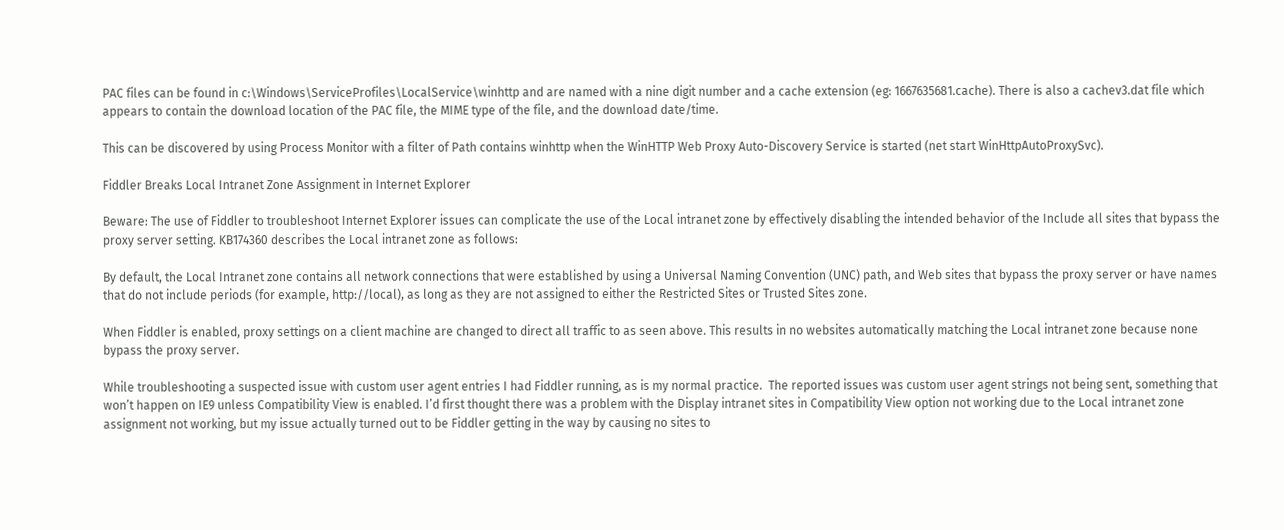PAC files can be found in c:\Windows\ServiceProfiles\LocalService\winhttp and are named with a nine digit number and a cache extension (eg: 1667635681.cache). There is also a cachev3.dat file which appears to contain the download location of the PAC file, the MIME type of the file, and the download date/time.

This can be discovered by using Process Monitor with a filter of Path contains winhttp when the WinHTTP Web Proxy Auto-Discovery Service is started (net start WinHttpAutoProxySvc).

Fiddler Breaks Local Intranet Zone Assignment in Internet Explorer

Beware: The use of Fiddler to troubleshoot Internet Explorer issues can complicate the use of the Local intranet zone by effectively disabling the intended behavior of the Include all sites that bypass the proxy server setting. KB174360 describes the Local intranet zone as follows:

By default, the Local Intranet zone contains all network connections that were established by using a Universal Naming Convention (UNC) path, and Web sites that bypass the proxy server or have names that do not include periods (for example, http://local), as long as they are not assigned to either the Restricted Sites or Trusted Sites zone.

When Fiddler is enabled, proxy settings on a client machine are changed to direct all traffic to as seen above. This results in no websites automatically matching the Local intranet zone because none bypass the proxy server.

While troubleshooting a suspected issue with custom user agent entries I had Fiddler running, as is my normal practice.  The reported issues was custom user agent strings not being sent, something that won’t happen on IE9 unless Compatibility View is enabled. I’d first thought there was a problem with the Display intranet sites in Compatibility View option not working due to the Local intranet zone assignment not working, but my issue actually turned out to be Fiddler getting in the way by causing no sites to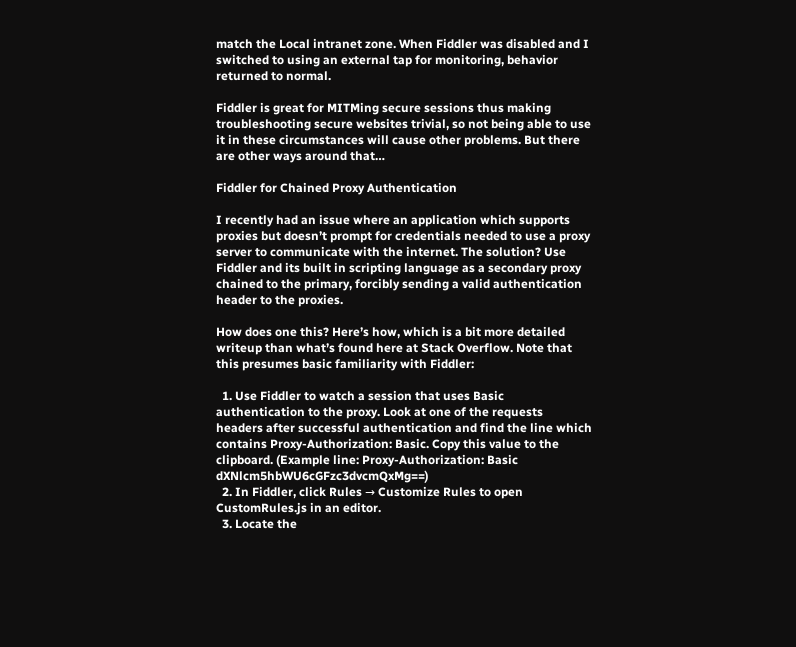match the Local intranet zone. When Fiddler was disabled and I switched to using an external tap for monitoring, behavior returned to normal.

Fiddler is great for MITMing secure sessions thus making troubleshooting secure websites trivial, so not being able to use it in these circumstances will cause other problems. But there are other ways around that…

Fiddler for Chained Proxy Authentication

I recently had an issue where an application which supports proxies but doesn’t prompt for credentials needed to use a proxy server to communicate with the internet. The solution? Use Fiddler and its built in scripting language as a secondary proxy chained to the primary, forcibly sending a valid authentication header to the proxies.

How does one this? Here’s how, which is a bit more detailed writeup than what’s found here at Stack Overflow. Note that this presumes basic familiarity with Fiddler:

  1. Use Fiddler to watch a session that uses Basic authentication to the proxy. Look at one of the requests headers after successful authentication and find the line which contains Proxy-Authorization: Basic. Copy this value to the clipboard. (Example line: Proxy-Authorization: Basic dXNlcm5hbWU6cGFzc3dvcmQxMg==)
  2. In Fiddler, click Rules → Customize Rules to open CustomRules.js in an editor.
  3. Locate the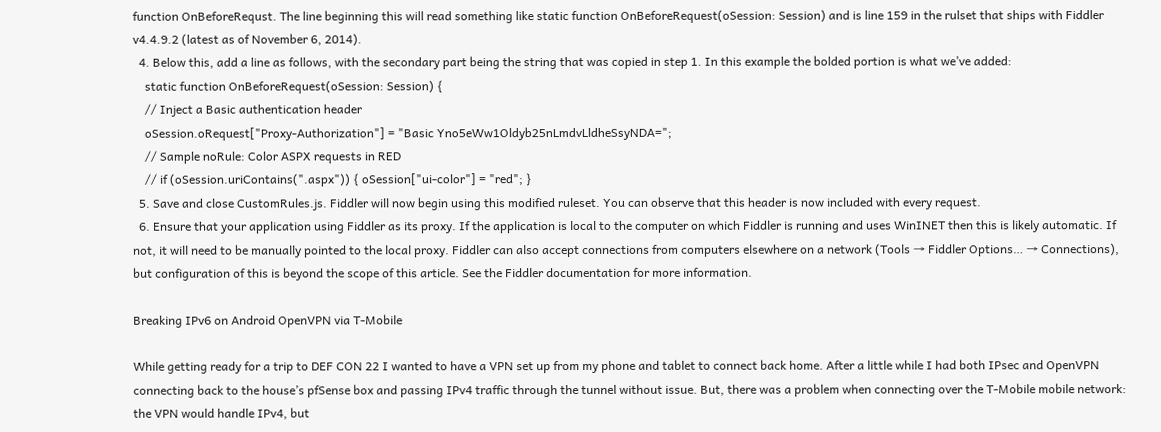function OnBeforeRequst. The line beginning this will read something like static function OnBeforeRequest(oSession: Session) and is line 159 in the rulset that ships with Fiddler v4.4.9.2 (latest as of November 6, 2014).
  4. Below this, add a line as follows, with the secondary part being the string that was copied in step 1. In this example the bolded portion is what we’ve added:
    static function OnBeforeRequest(oSession: Session) {
    // Inject a Basic authentication header
    oSession.oRequest["Proxy-Authorization"] = "Basic Yno5eWw1Oldyb25nLmdvLldheSsyNDA=";
    // Sample noRule: Color ASPX requests in RED
    // if (oSession.uriContains(".aspx")) { oSession["ui-color"] = "red"; }
  5. Save and close CustomRules.js. Fiddler will now begin using this modified ruleset. You can observe that this header is now included with every request.
  6. Ensure that your application using Fiddler as its proxy. If the application is local to the computer on which Fiddler is running and uses WinINET then this is likely automatic. If not, it will need to be manually pointed to the local proxy. Fiddler can also accept connections from computers elsewhere on a network (Tools → Fiddler Options… → Connections), but configuration of this is beyond the scope of this article. See the Fiddler documentation for more information.

Breaking IPv6 on Android OpenVPN via T-Mobile

While getting ready for a trip to DEF CON 22 I wanted to have a VPN set up from my phone and tablet to connect back home. After a little while I had both IPsec and OpenVPN connecting back to the house’s pfSense box and passing IPv4 traffic through the tunnel without issue. But, there was a problem when connecting over the T-Mobile mobile network: the VPN would handle IPv4, but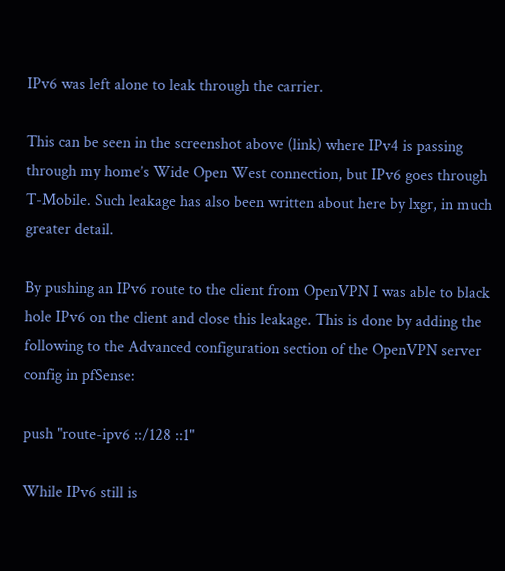IPv6 was left alone to leak through the carrier.

This can be seen in the screenshot above (link) where IPv4 is passing through my home’s Wide Open West connection, but IPv6 goes through T-Mobile. Such leakage has also been written about here by lxgr, in much greater detail.

By pushing an IPv6 route to the client from OpenVPN I was able to black hole IPv6 on the client and close this leakage. This is done by adding the following to the Advanced configuration section of the OpenVPN server config in pfSense:

push "route-ipv6 ::/128 ::1"

While IPv6 still is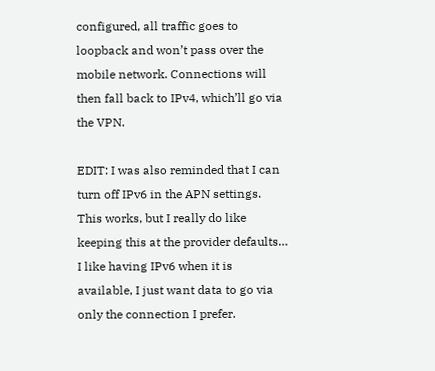configured, all traffic goes to loopback and won’t pass over the mobile network. Connections will then fall back to IPv4, which’ll go via the VPN.

EDIT: I was also reminded that I can turn off IPv6 in the APN settings. This works, but I really do like keeping this at the provider defaults… I like having IPv6 when it is available, I just want data to go via only the connection I prefer.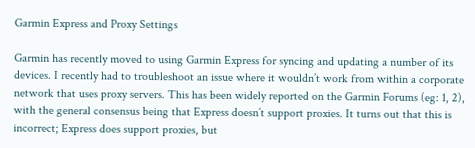Garmin Express and Proxy Settings

Garmin has recently moved to using Garmin Express for syncing and updating a number of its devices. I recently had to troubleshoot an issue where it wouldn’t work from within a corporate network that uses proxy servers. This has been widely reported on the Garmin Forums (eg: 1, 2), with the general consensus being that Express doesn’t support proxies. It turns out that this is incorrect; Express does support proxies, but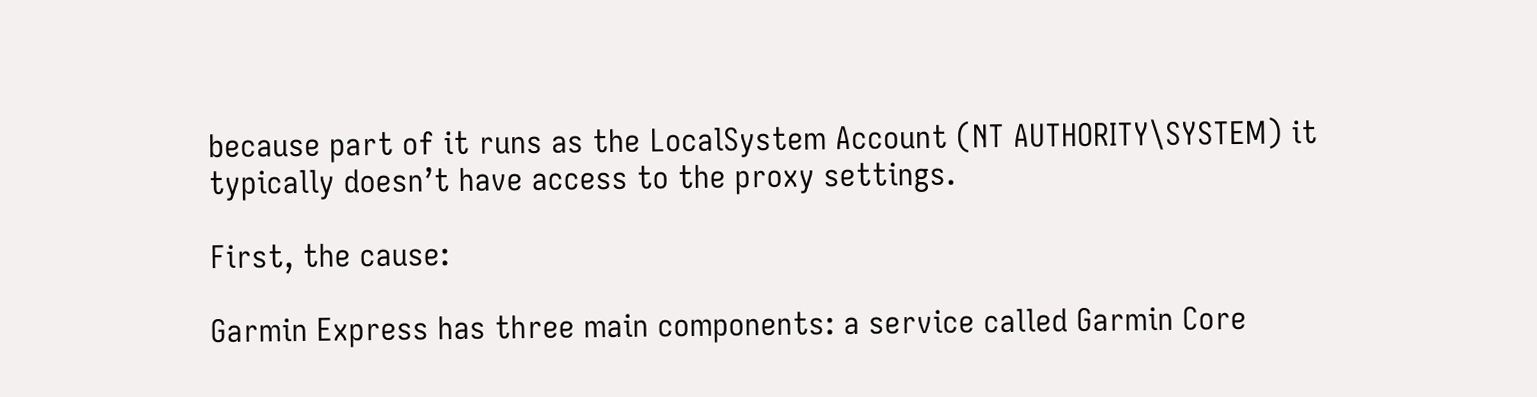because part of it runs as the LocalSystem Account (NT AUTHORITY\SYSTEM) it typically doesn’t have access to the proxy settings.

First, the cause:

Garmin Express has three main components: a service called Garmin Core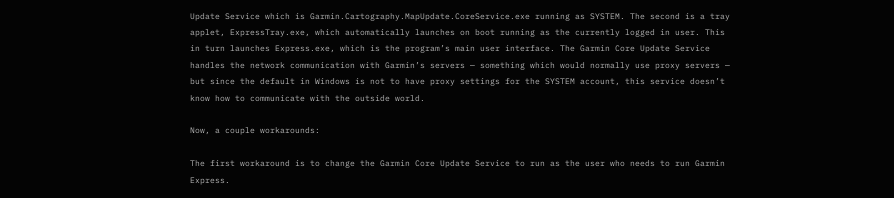Update Service which is Garmin.Cartography.MapUpdate.CoreService.exe running as SYSTEM. The second is a tray applet, ExpressTray.exe, which automatically launches on boot running as the currently logged in user. This in turn launches Express.exe, which is the program’s main user interface. The Garmin Core Update Service handles the network communication with Garmin’s servers — something which would normally use proxy servers — but since the default in Windows is not to have proxy settings for the SYSTEM account, this service doesn’t know how to communicate with the outside world.

Now, a couple workarounds:

The first workaround is to change the Garmin Core Update Service to run as the user who needs to run Garmin Express.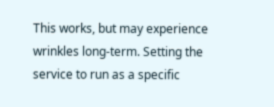This works, but may experience wrinkles long-term. Setting the service to run as a specific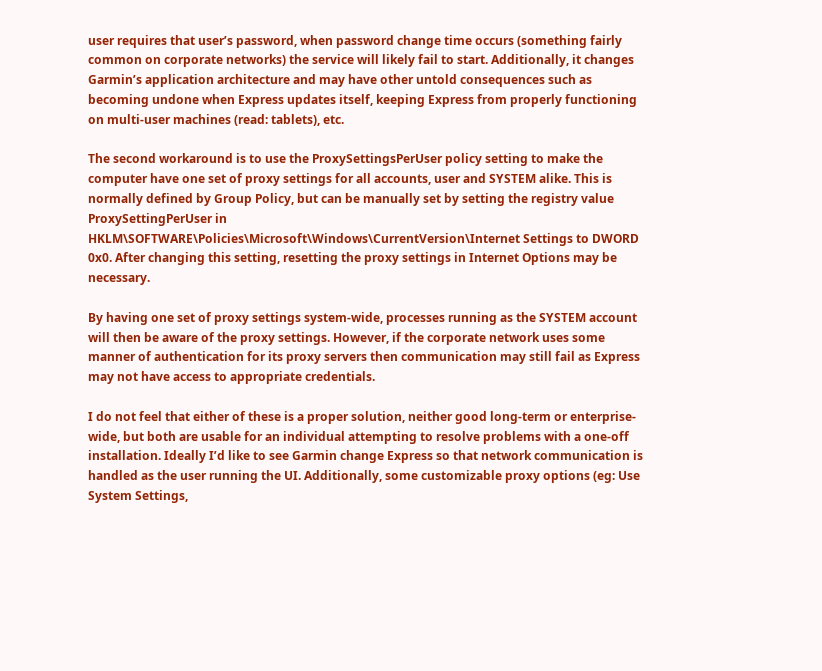user requires that user’s password, when password change time occurs (something fairly common on corporate networks) the service will likely fail to start. Additionally, it changes Garmin’s application architecture and may have other untold consequences such as becoming undone when Express updates itself, keeping Express from properly functioning on multi-user machines (read: tablets), etc.

The second workaround is to use the ProxySettingsPerUser policy setting to make the computer have one set of proxy settings for all accounts, user and SYSTEM alike. This is normally defined by Group Policy, but can be manually set by setting the registry value ProxySettingPerUser in HKLM\SOFTWARE\Policies\Microsoft\Windows\CurrentVersion\Internet Settings to DWORD 0x0. After changing this setting, resetting the proxy settings in Internet Options may be necessary.

By having one set of proxy settings system-wide, processes running as the SYSTEM account will then be aware of the proxy settings. However, if the corporate network uses some manner of authentication for its proxy servers then communication may still fail as Express may not have access to appropriate credentials.

I do not feel that either of these is a proper solution, neither good long-term or enterprise-wide, but both are usable for an individual attempting to resolve problems with a one-off installation. Ideally I’d like to see Garmin change Express so that network communication is handled as the user running the UI. Additionally, some customizable proxy options (eg: Use System Settings,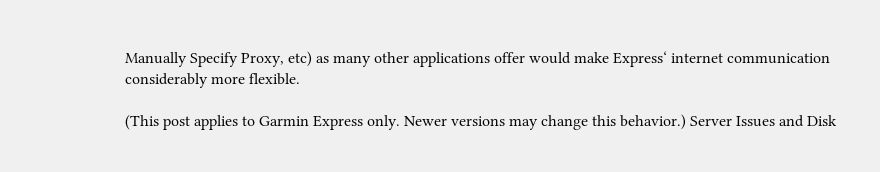Manually Specify Proxy, etc) as many other applications offer would make Express‘ internet communication considerably more flexible.

(This post applies to Garmin Express only. Newer versions may change this behavior.) Server Issues and Disk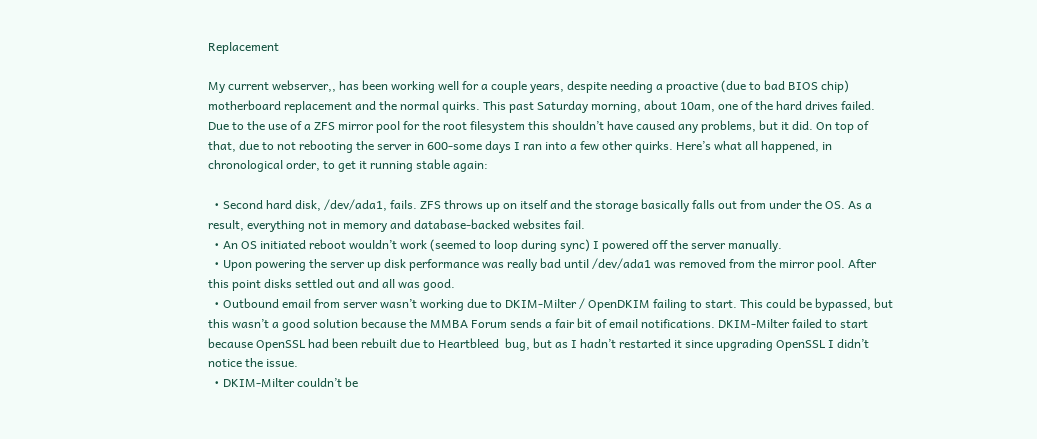Replacement

My current webserver,, has been working well for a couple years, despite needing a proactive (due to bad BIOS chip) motherboard replacement and the normal quirks. This past Saturday morning, about 10am, one of the hard drives failed. Due to the use of a ZFS mirror pool for the root filesystem this shouldn’t have caused any problems, but it did. On top of that, due to not rebooting the server in 600-some days I ran into a few other quirks. Here’s what all happened, in chronological order, to get it running stable again:

  • Second hard disk, /dev/ada1, fails. ZFS throws up on itself and the storage basically falls out from under the OS. As a result, everything not in memory and database-backed websites fail.
  • An OS initiated reboot wouldn’t work (seemed to loop during sync) I powered off the server manually.
  • Upon powering the server up disk performance was really bad until /dev/ada1 was removed from the mirror pool. After this point disks settled out and all was good.
  • Outbound email from server wasn’t working due to DKIM-Milter / OpenDKIM failing to start. This could be bypassed, but this wasn’t a good solution because the MMBA Forum sends a fair bit of email notifications. DKIM-Milter failed to start because OpenSSL had been rebuilt due to Heartbleed  bug, but as I hadn’t restarted it since upgrading OpenSSL I didn’t notice the issue.
  • DKIM-Milter couldn’t be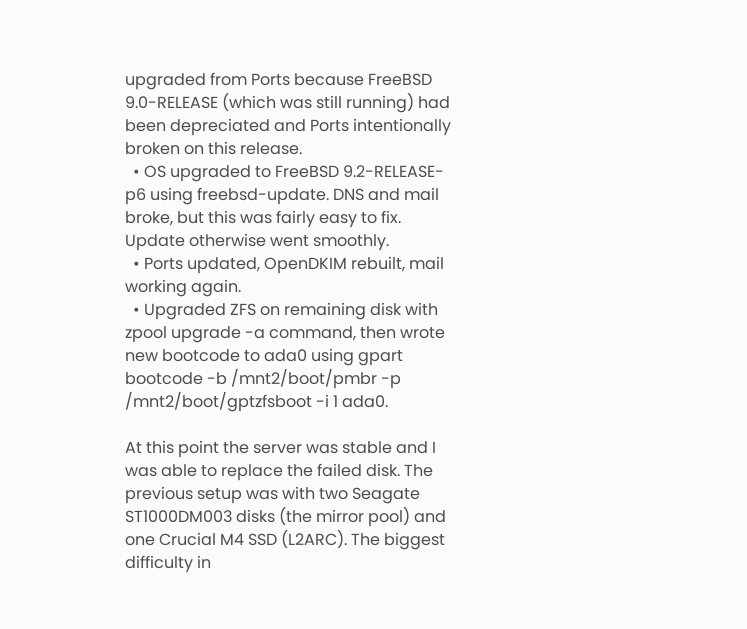upgraded from Ports because FreeBSD 9.0-RELEASE (which was still running) had been depreciated and Ports intentionally broken on this release.
  • OS upgraded to FreeBSD 9.2-RELEASE-p6 using freebsd-update. DNS and mail broke, but this was fairly easy to fix. Update otherwise went smoothly.
  • Ports updated, OpenDKIM rebuilt, mail working again.
  • Upgraded ZFS on remaining disk with zpool upgrade -a command, then wrote new bootcode to ada0 using gpart bootcode -b /mnt2/boot/pmbr -p /mnt2/boot/gptzfsboot -i 1 ada0.

At this point the server was stable and I was able to replace the failed disk. The previous setup was with two Seagate ST1000DM003 disks (the mirror pool) and one Crucial M4 SSD (L2ARC). The biggest difficulty in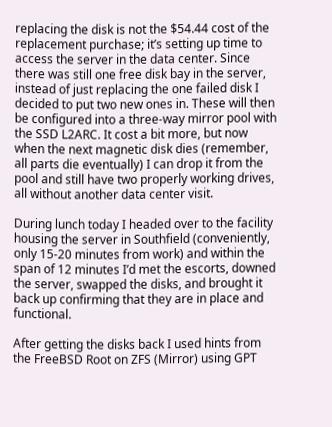replacing the disk is not the $54.44 cost of the replacement purchase; it’s setting up time to access the server in the data center. Since there was still one free disk bay in the server, instead of just replacing the one failed disk I decided to put two new ones in. These will then be configured into a three-way mirror pool with the SSD L2ARC. It cost a bit more, but now when the next magnetic disk dies (remember, all parts die eventually) I can drop it from the pool and still have two properly working drives, all without another data center visit.

During lunch today I headed over to the facility housing the server in Southfield (conveniently, only 15-20 minutes from work) and within the span of 12 minutes I’d met the escorts, downed the server, swapped the disks, and brought it back up confirming that they are in place and functional.

After getting the disks back I used hints from the FreeBSD Root on ZFS (Mirror) using GPT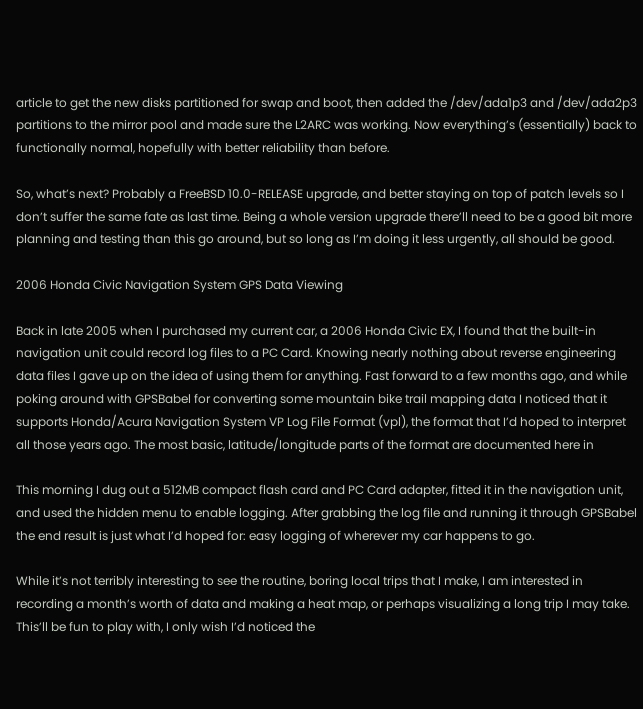article to get the new disks partitioned for swap and boot, then added the /dev/ada1p3 and /dev/ada2p3 partitions to the mirror pool and made sure the L2ARC was working. Now everything’s (essentially) back to functionally normal, hopefully with better reliability than before.

So, what’s next? Probably a FreeBSD 10.0-RELEASE upgrade, and better staying on top of patch levels so I don’t suffer the same fate as last time. Being a whole version upgrade there’ll need to be a good bit more planning and testing than this go around, but so long as I’m doing it less urgently, all should be good.

2006 Honda Civic Navigation System GPS Data Viewing

Back in late 2005 when I purchased my current car, a 2006 Honda Civic EX, I found that the built-in navigation unit could record log files to a PC Card. Knowing nearly nothing about reverse engineering data files I gave up on the idea of using them for anything. Fast forward to a few months ago, and while poking around with GPSBabel for converting some mountain bike trail mapping data I noticed that it supports Honda/Acura Navigation System VP Log File Format (vpl), the format that I’d hoped to interpret all those years ago. The most basic, latitude/longitude parts of the format are documented here in

This morning I dug out a 512MB compact flash card and PC Card adapter, fitted it in the navigation unit, and used the hidden menu to enable logging. After grabbing the log file and running it through GPSBabel the end result is just what I’d hoped for: easy logging of wherever my car happens to go.

While it’s not terribly interesting to see the routine, boring local trips that I make, I am interested in recording a month’s worth of data and making a heat map, or perhaps visualizing a long trip I may take. This’ll be fun to play with, I only wish I’d noticed the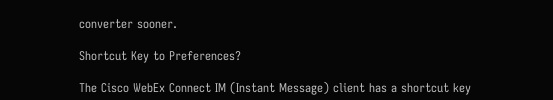converter sooner.

Shortcut Key to Preferences?

The Cisco WebEx Connect IM (Instant Message) client has a shortcut key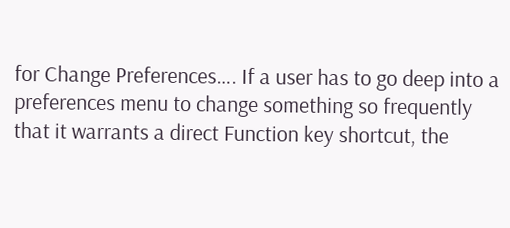for Change Preferences…. If a user has to go deep into a preferences menu to change something so frequently that it warrants a direct Function key shortcut, the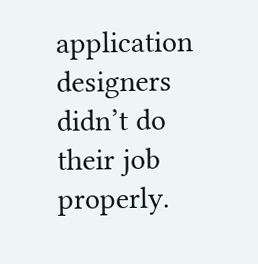application designers didn’t do their job properly.